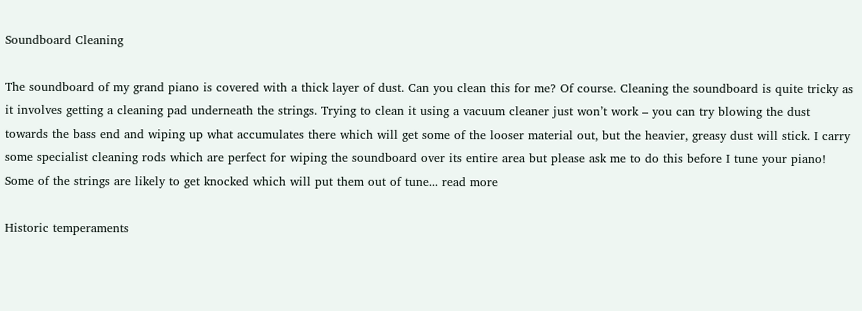Soundboard Cleaning

The soundboard of my grand piano is covered with a thick layer of dust. Can you clean this for me? Of course. Cleaning the soundboard is quite tricky as it involves getting a cleaning pad underneath the strings. Trying to clean it using a vacuum cleaner just won’t work – you can try blowing the dust towards the bass end and wiping up what accumulates there which will get some of the looser material out, but the heavier, greasy dust will stick. I carry some specialist cleaning rods which are perfect for wiping the soundboard over its entire area but please ask me to do this before I tune your piano! Some of the strings are likely to get knocked which will put them out of tune... read more

Historic temperaments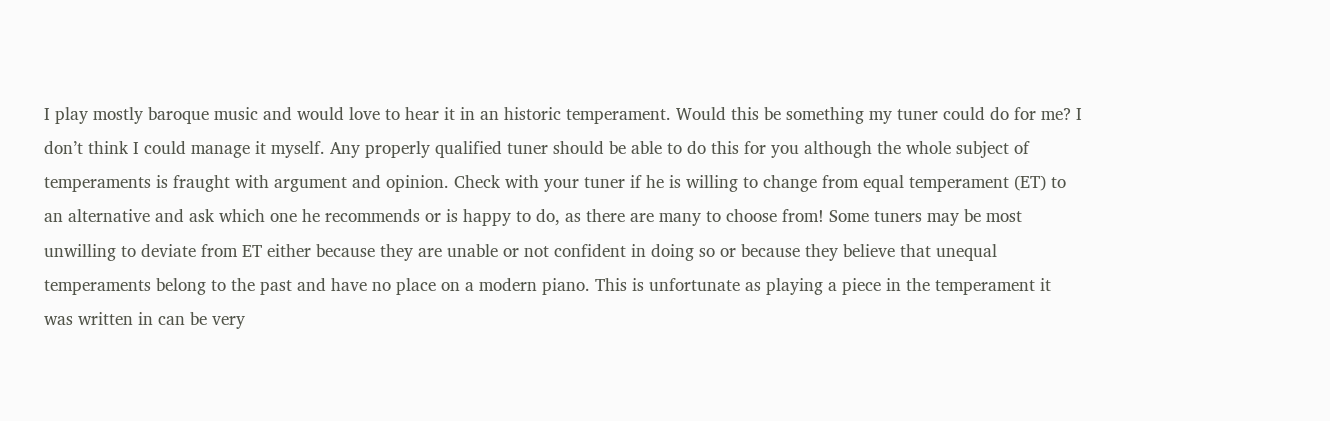I play mostly baroque music and would love to hear it in an historic temperament. Would this be something my tuner could do for me? I don’t think I could manage it myself. Any properly qualified tuner should be able to do this for you although the whole subject of temperaments is fraught with argument and opinion. Check with your tuner if he is willing to change from equal temperament (ET) to an alternative and ask which one he recommends or is happy to do, as there are many to choose from! Some tuners may be most unwilling to deviate from ET either because they are unable or not confident in doing so or because they believe that unequal temperaments belong to the past and have no place on a modern piano. This is unfortunate as playing a piece in the temperament it was written in can be very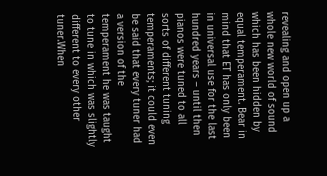revealing and open up a whole new world of sound which has been hidden by equal temperament. Bear in mind that ET has only been in universal use for the last hundred years – until then pianos were tuned to all sorts of different tuning temperaments; it could even be said that every tuner had a version of the temperament he was taught to tune in which was slightly different to every other tuner.When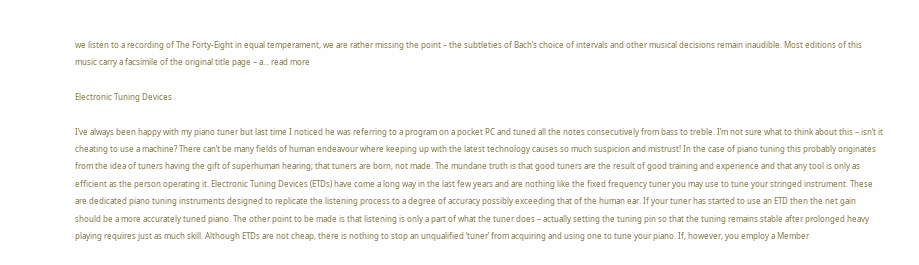we listen to a recording of The Forty-Eight in equal temperament, we are rather missing the point – the subtleties of Bach’s choice of intervals and other musical decisions remain inaudible. Most editions of this music carry a facsimile of the original title page – a... read more

Electronic Tuning Devices

I’ve always been happy with my piano tuner but last time I noticed he was referring to a program on a pocket PC and tuned all the notes consecutively from bass to treble. I’m not sure what to think about this – isn’t it cheating to use a machine? There can’t be many fields of human endeavour where keeping up with the latest technology causes so much suspicion and mistrust! In the case of piano tuning this probably originates from the idea of tuners having the gift of superhuman hearing; that tuners are born, not made. The mundane truth is that good tuners are the result of good training and experience and that any tool is only as efficient as the person operating it. Electronic Tuning Devices (ETDs) have come a long way in the last few years and are nothing like the fixed frequency tuner you may use to tune your stringed instrument. These are dedicated piano tuning instruments designed to replicate the listening process to a degree of accuracy possibly exceeding that of the human ear. If your tuner has started to use an ETD then the net gain should be a more accurately tuned piano. The other point to be made is that listening is only a part of what the tuner does – actually setting the tuning pin so that the tuning remains stable after prolonged heavy playing requires just as much skill. Although ETDs are not cheap, there is nothing to stop an unqualified ‘tuner’ from acquiring and using one to tune your piano. If, however, you employ a Member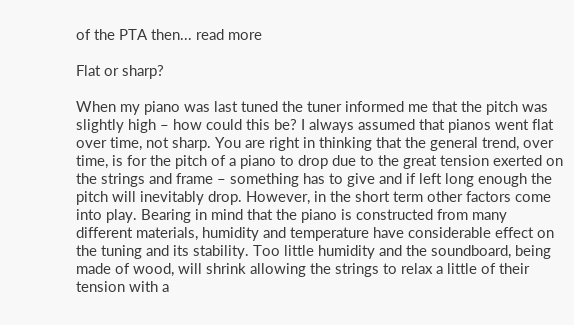of the PTA then... read more

Flat or sharp?

When my piano was last tuned the tuner informed me that the pitch was slightly high – how could this be? I always assumed that pianos went flat over time, not sharp. You are right in thinking that the general trend, over time, is for the pitch of a piano to drop due to the great tension exerted on the strings and frame – something has to give and if left long enough the pitch will inevitably drop. However, in the short term other factors come into play. Bearing in mind that the piano is constructed from many different materials, humidity and temperature have considerable effect on the tuning and its stability. Too little humidity and the soundboard, being made of wood, will shrink allowing the strings to relax a little of their tension with a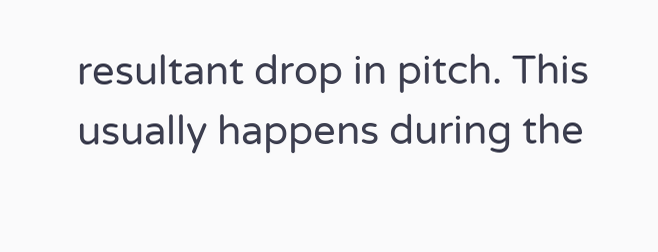resultant drop in pitch. This usually happens during the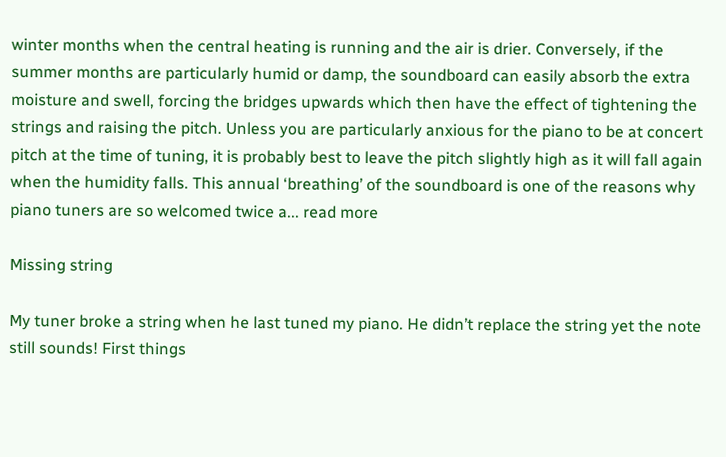winter months when the central heating is running and the air is drier. Conversely, if the summer months are particularly humid or damp, the soundboard can easily absorb the extra moisture and swell, forcing the bridges upwards which then have the effect of tightening the strings and raising the pitch. Unless you are particularly anxious for the piano to be at concert pitch at the time of tuning, it is probably best to leave the pitch slightly high as it will fall again when the humidity falls. This annual ‘breathing’ of the soundboard is one of the reasons why piano tuners are so welcomed twice a... read more

Missing string

My tuner broke a string when he last tuned my piano. He didn’t replace the string yet the note still sounds! First things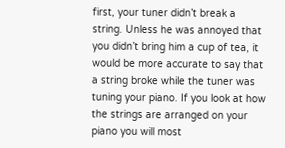first, your tuner didn’t break a string. Unless he was annoyed that you didn’t bring him a cup of tea, it would be more accurate to say that a string broke while the tuner was tuning your piano. If you look at how the strings are arranged on your piano you will most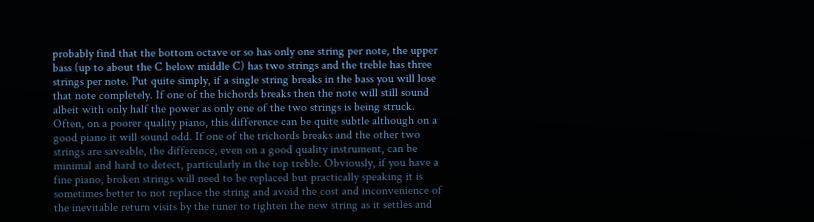probably find that the bottom octave or so has only one string per note, the upper bass (up to about the C below middle C) has two strings and the treble has three strings per note. Put quite simply, if a single string breaks in the bass you will lose that note completely. If one of the bichords breaks then the note will still sound albeit with only half the power as only one of the two strings is being struck. Often, on a poorer quality piano, this difference can be quite subtle although on a good piano it will sound odd. If one of the trichords breaks and the other two strings are saveable, the difference, even on a good quality instrument, can be minimal and hard to detect, particularly in the top treble. Obviously, if you have a fine piano, broken strings will need to be replaced but practically speaking it is sometimes better to not replace the string and avoid the cost and inconvenience of the inevitable return visits by the tuner to tighten the new string as it settles and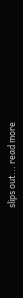slips out... read more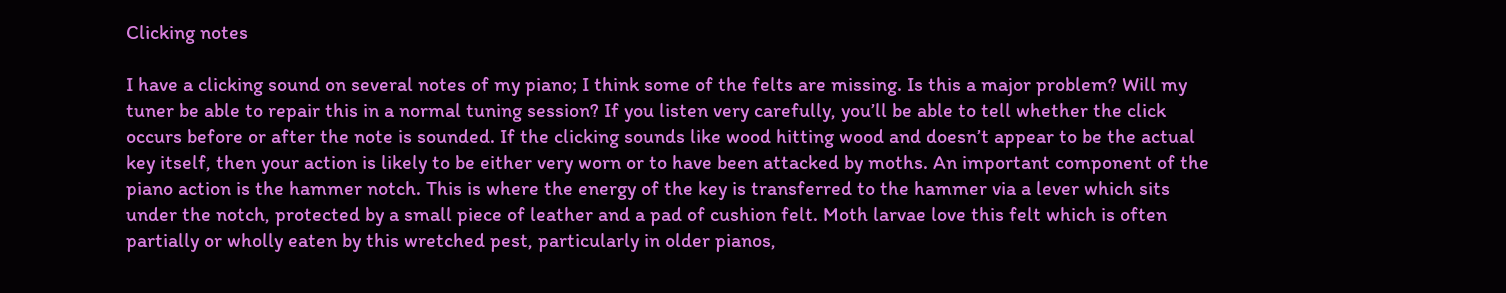Clicking notes

I have a clicking sound on several notes of my piano; I think some of the felts are missing. Is this a major problem? Will my tuner be able to repair this in a normal tuning session? If you listen very carefully, you’ll be able to tell whether the click occurs before or after the note is sounded. If the clicking sounds like wood hitting wood and doesn’t appear to be the actual key itself, then your action is likely to be either very worn or to have been attacked by moths. An important component of the piano action is the hammer notch. This is where the energy of the key is transferred to the hammer via a lever which sits under the notch, protected by a small piece of leather and a pad of cushion felt. Moth larvae love this felt which is often partially or wholly eaten by this wretched pest, particularly in older pianos,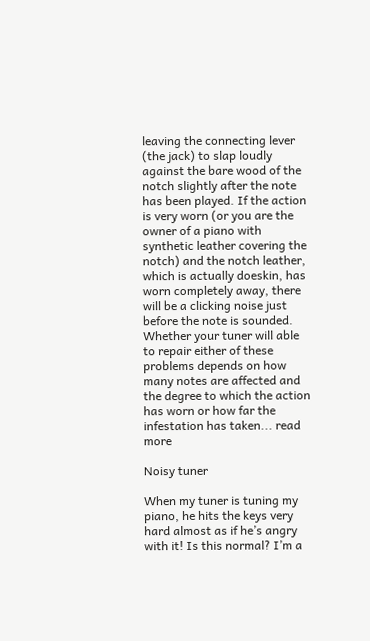leaving the connecting lever (the jack) to slap loudly against the bare wood of the notch slightly after the note has been played. If the action is very worn (or you are the owner of a piano with synthetic leather covering the notch) and the notch leather, which is actually doeskin, has worn completely away, there will be a clicking noise just before the note is sounded. Whether your tuner will able to repair either of these problems depends on how many notes are affected and the degree to which the action has worn or how far the infestation has taken... read more

Noisy tuner

When my tuner is tuning my piano, he hits the keys very hard almost as if he’s angry with it! Is this normal? I’m a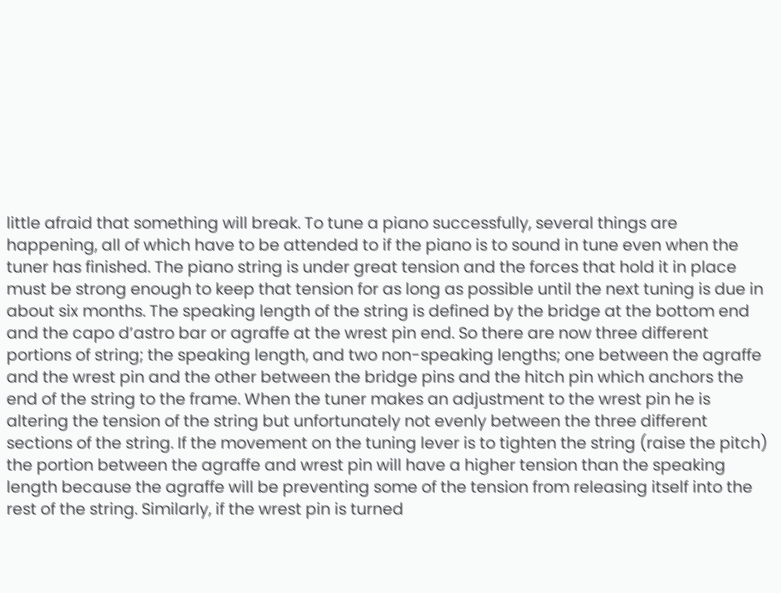little afraid that something will break. To tune a piano successfully, several things are happening, all of which have to be attended to if the piano is to sound in tune even when the tuner has finished. The piano string is under great tension and the forces that hold it in place must be strong enough to keep that tension for as long as possible until the next tuning is due in about six months. The speaking length of the string is defined by the bridge at the bottom end and the capo d’astro bar or agraffe at the wrest pin end. So there are now three different portions of string; the speaking length, and two non-speaking lengths; one between the agraffe and the wrest pin and the other between the bridge pins and the hitch pin which anchors the end of the string to the frame. When the tuner makes an adjustment to the wrest pin he is altering the tension of the string but unfortunately not evenly between the three different sections of the string. If the movement on the tuning lever is to tighten the string (raise the pitch) the portion between the agraffe and wrest pin will have a higher tension than the speaking length because the agraffe will be preventing some of the tension from releasing itself into the rest of the string. Similarly, if the wrest pin is turned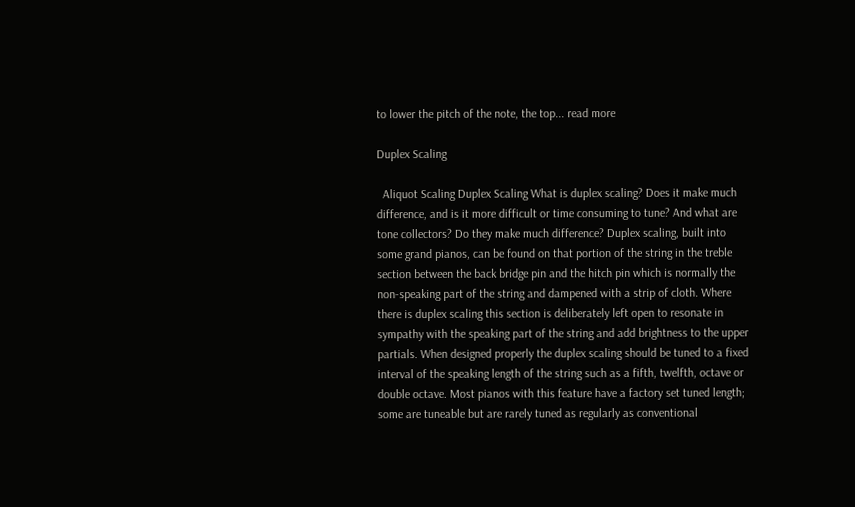to lower the pitch of the note, the top... read more

Duplex Scaling

  Aliquot Scaling Duplex Scaling What is duplex scaling? Does it make much difference, and is it more difficult or time consuming to tune? And what are tone collectors? Do they make much difference? Duplex scaling, built into some grand pianos, can be found on that portion of the string in the treble section between the back bridge pin and the hitch pin which is normally the non-speaking part of the string and dampened with a strip of cloth. Where there is duplex scaling this section is deliberately left open to resonate in sympathy with the speaking part of the string and add brightness to the upper partials. When designed properly the duplex scaling should be tuned to a fixed interval of the speaking length of the string such as a fifth, twelfth, octave or double octave. Most pianos with this feature have a factory set tuned length; some are tuneable but are rarely tuned as regularly as conventional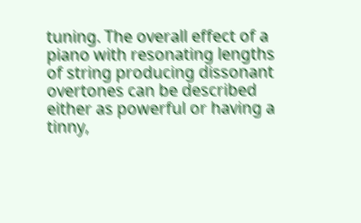tuning. The overall effect of a piano with resonating lengths of string producing dissonant overtones can be described either as powerful or having a tinny,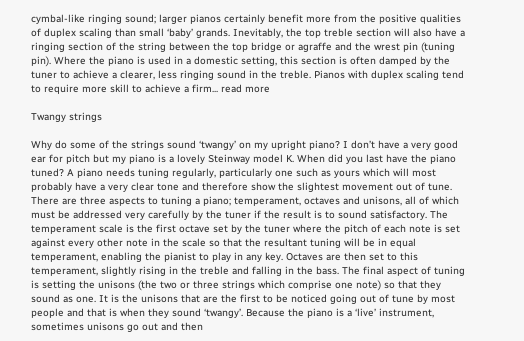cymbal-like ringing sound; larger pianos certainly benefit more from the positive qualities of duplex scaling than small ‘baby’ grands. Inevitably, the top treble section will also have a ringing section of the string between the top bridge or agraffe and the wrest pin (tuning pin). Where the piano is used in a domestic setting, this section is often damped by the tuner to achieve a clearer, less ringing sound in the treble. Pianos with duplex scaling tend to require more skill to achieve a firm... read more

Twangy strings

Why do some of the strings sound ‘twangy’ on my upright piano? I don’t have a very good ear for pitch but my piano is a lovely Steinway model K. When did you last have the piano tuned? A piano needs tuning regularly, particularly one such as yours which will most probably have a very clear tone and therefore show the slightest movement out of tune. There are three aspects to tuning a piano; temperament, octaves and unisons, all of which must be addressed very carefully by the tuner if the result is to sound satisfactory. The temperament scale is the first octave set by the tuner where the pitch of each note is set against every other note in the scale so that the resultant tuning will be in equal temperament, enabling the pianist to play in any key. Octaves are then set to this temperament, slightly rising in the treble and falling in the bass. The final aspect of tuning is setting the unisons (the two or three strings which comprise one note) so that they sound as one. It is the unisons that are the first to be noticed going out of tune by most people and that is when they sound ‘twangy’. Because the piano is a ‘live’ instrument, sometimes unisons go out and then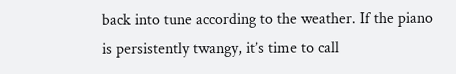back into tune according to the weather. If the piano is persistently twangy, it’s time to call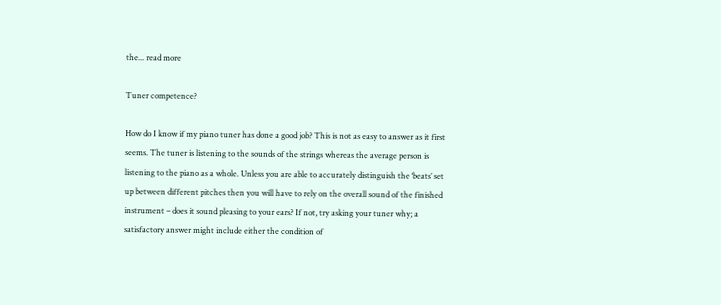the... read more

Tuner competence?

How do I know if my piano tuner has done a good job? This is not as easy to answer as it first seems. The tuner is listening to the sounds of the strings whereas the average person is listening to the piano as a whole. Unless you are able to accurately distinguish the ‘beats’ set up between different pitches then you will have to rely on the overall sound of the finished instrument – does it sound pleasing to your ears? If not, try asking your tuner why; a satisfactory answer might include either the condition of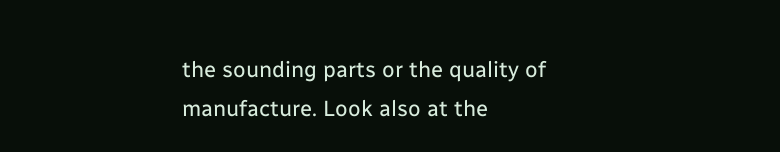the sounding parts or the quality of manufacture. Look also at the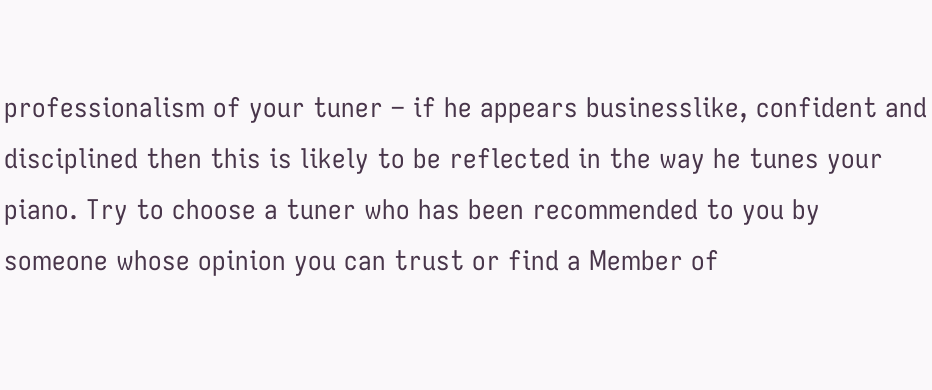professionalism of your tuner – if he appears businesslike, confident and disciplined then this is likely to be reflected in the way he tunes your piano. Try to choose a tuner who has been recommended to you by someone whose opinion you can trust or find a Member of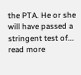the PTA. He or she will have passed a stringent test of... read more